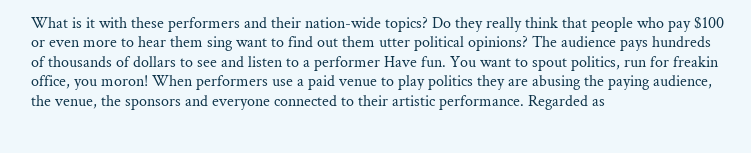What is it with these performers and their nation-wide topics? Do they really think that people who pay $100 or even more to hear them sing want to find out them utter political opinions? The audience pays hundreds of thousands of dollars to see and listen to a performer Have fun. You want to spout politics, run for freakin office, you moron! When performers use a paid venue to play politics they are abusing the paying audience, the venue, the sponsors and everyone connected to their artistic performance. Regarded as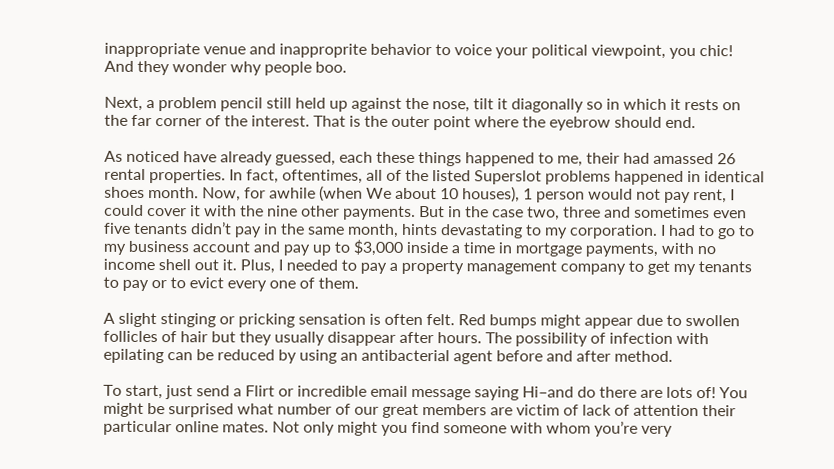inappropriate venue and inapproprite behavior to voice your political viewpoint, you chic! And they wonder why people boo.

Next, a problem pencil still held up against the nose, tilt it diagonally so in which it rests on the far corner of the interest. That is the outer point where the eyebrow should end.

As noticed have already guessed, each these things happened to me, their had amassed 26 rental properties. In fact, oftentimes, all of the listed Superslot problems happened in identical shoes month. Now, for awhile (when We about 10 houses), 1 person would not pay rent, I could cover it with the nine other payments. But in the case two, three and sometimes even five tenants didn’t pay in the same month, hints devastating to my corporation. I had to go to my business account and pay up to $3,000 inside a time in mortgage payments, with no income shell out it. Plus, I needed to pay a property management company to get my tenants to pay or to evict every one of them.

A slight stinging or pricking sensation is often felt. Red bumps might appear due to swollen follicles of hair but they usually disappear after hours. The possibility of infection with epilating can be reduced by using an antibacterial agent before and after method.

To start, just send a Flirt or incredible email message saying Hi–and do there are lots of! You might be surprised what number of our great members are victim of lack of attention their particular online mates. Not only might you find someone with whom you’re very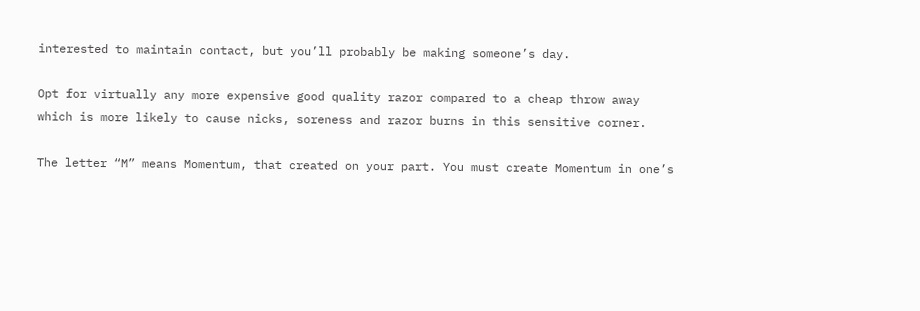interested to maintain contact, but you’ll probably be making someone’s day.

Opt for virtually any more expensive good quality razor compared to a cheap throw away which is more likely to cause nicks, soreness and razor burns in this sensitive corner.

The letter “M” means Momentum, that created on your part. You must create Momentum in one’s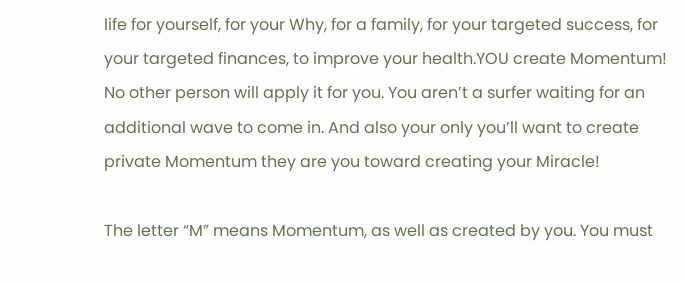life for yourself, for your Why, for a family, for your targeted success, for your targeted finances, to improve your health.YOU create Momentum! No other person will apply it for you. You aren’t a surfer waiting for an additional wave to come in. And also your only you’ll want to create private Momentum they are you toward creating your Miracle!

The letter “M” means Momentum, as well as created by you. You must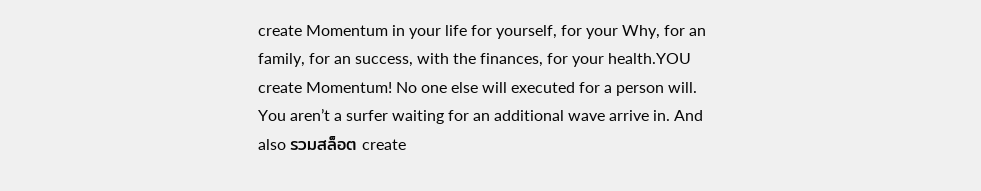create Momentum in your life for yourself, for your Why, for an family, for an success, with the finances, for your health.YOU create Momentum! No one else will executed for a person will. You aren’t a surfer waiting for an additional wave arrive in. And also รวมสล็อต create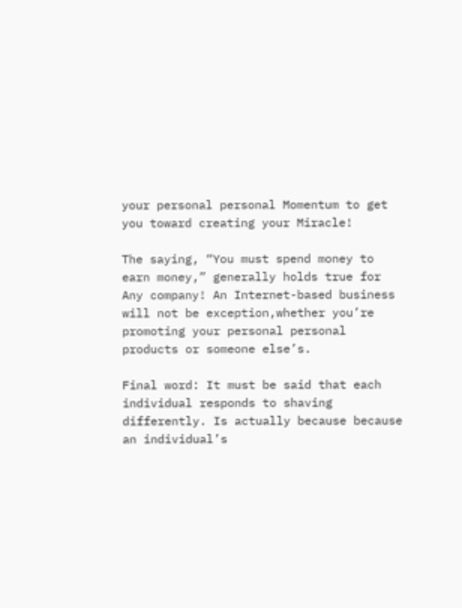your personal personal Momentum to get you toward creating your Miracle!

The saying, “You must spend money to earn money,” generally holds true for Any company! An Internet-based business will not be exception,whether you’re promoting your personal personal products or someone else’s.

Final word: It must be said that each individual responds to shaving differently. Is actually because because an individual’s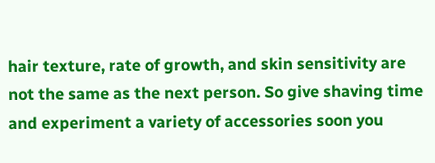hair texture, rate of growth, and skin sensitivity are not the same as the next person. So give shaving time and experiment a variety of accessories soon you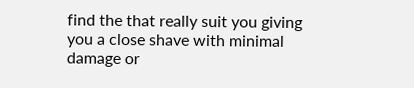find the that really suit you giving you a close shave with minimal damage or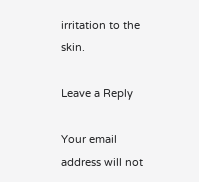irritation to the skin.

Leave a Reply

Your email address will not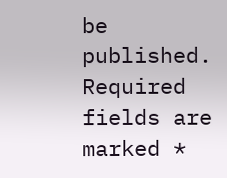be published. Required fields are marked *